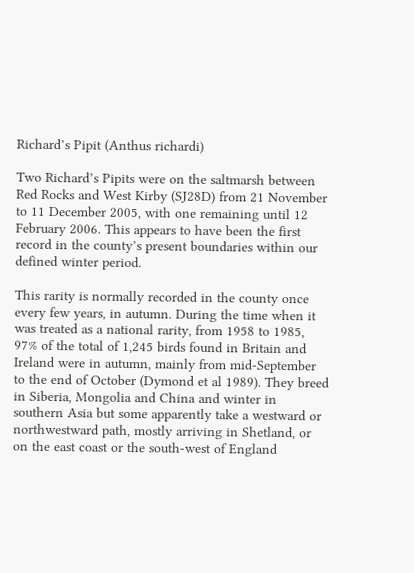Richard’s Pipit (Anthus richardi)

Two Richard’s Pipits were on the saltmarsh between Red Rocks and West Kirby (SJ28D) from 21 November to 11 December 2005, with one remaining until 12 February 2006. This appears to have been the first record in the county’s present boundaries within our defined winter period.

This rarity is normally recorded in the county once every few years, in autumn. During the time when it was treated as a national rarity, from 1958 to 1985, 97% of the total of 1,245 birds found in Britain and Ireland were in autumn, mainly from mid-September to the end of October (Dymond et al 1989). They breed in Siberia, Mongolia and China and winter in southern Asia but some apparently take a westward or northwestward path, mostly arriving in Shetland, or on the east coast or the south-west of England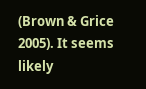(Brown & Grice 2005). It seems likely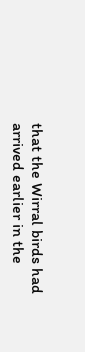that the Wirral birds had arrived earlier in the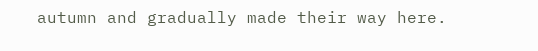autumn and gradually made their way here.